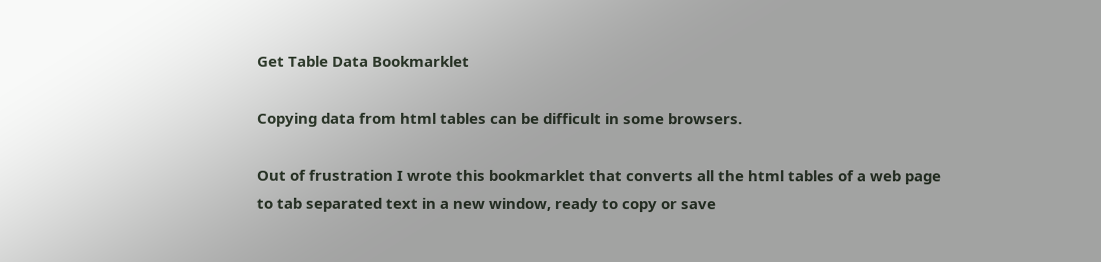Get Table Data Bookmarklet

Copying data from html tables can be difficult in some browsers.

Out of frustration I wrote this bookmarklet that converts all the html tables of a web page to tab separated text in a new window, ready to copy or save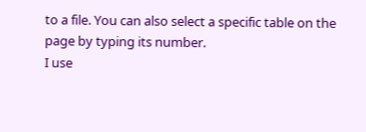to a file. You can also select a specific table on the page by typing its number.
I use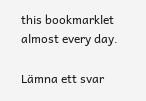this bookmarklet almost every day.

Lämna ett svar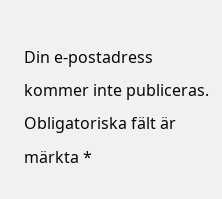Din e-postadress kommer inte publiceras. Obligatoriska fält är märkta *